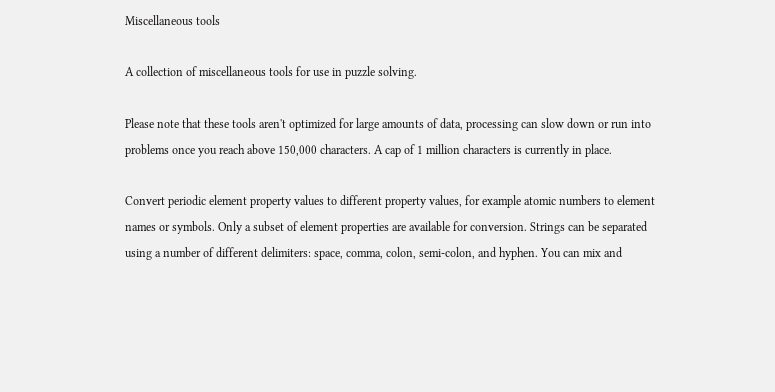Miscellaneous tools

A collection of miscellaneous tools for use in puzzle solving.

Please note that these tools aren't optimized for large amounts of data, processing can slow down or run into problems once you reach above 150,000 characters. A cap of 1 million characters is currently in place.

Convert periodic element property values to different property values, for example atomic numbers to element names or symbols. Only a subset of element properties are available for conversion. Strings can be separated using a number of different delimiters: space, comma, colon, semi-colon, and hyphen. You can mix and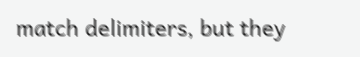match delimiters, but they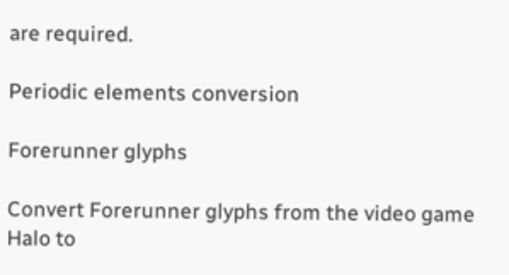are required.

Periodic elements conversion

Forerunner glyphs

Convert Forerunner glyphs from the video game Halo to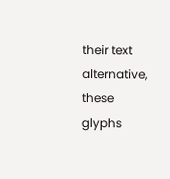their text alternative, these glyphs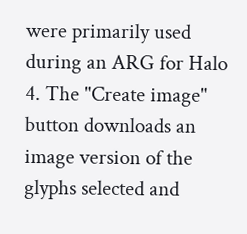were primarily used during an ARG for Halo 4. The "Create image" button downloads an image version of the glyphs selected and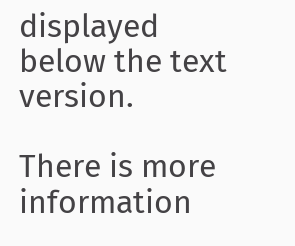displayed below the text version.

There is more information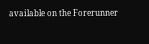available on the Forerunner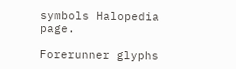symbols Halopedia page.

Forerunner glyphs